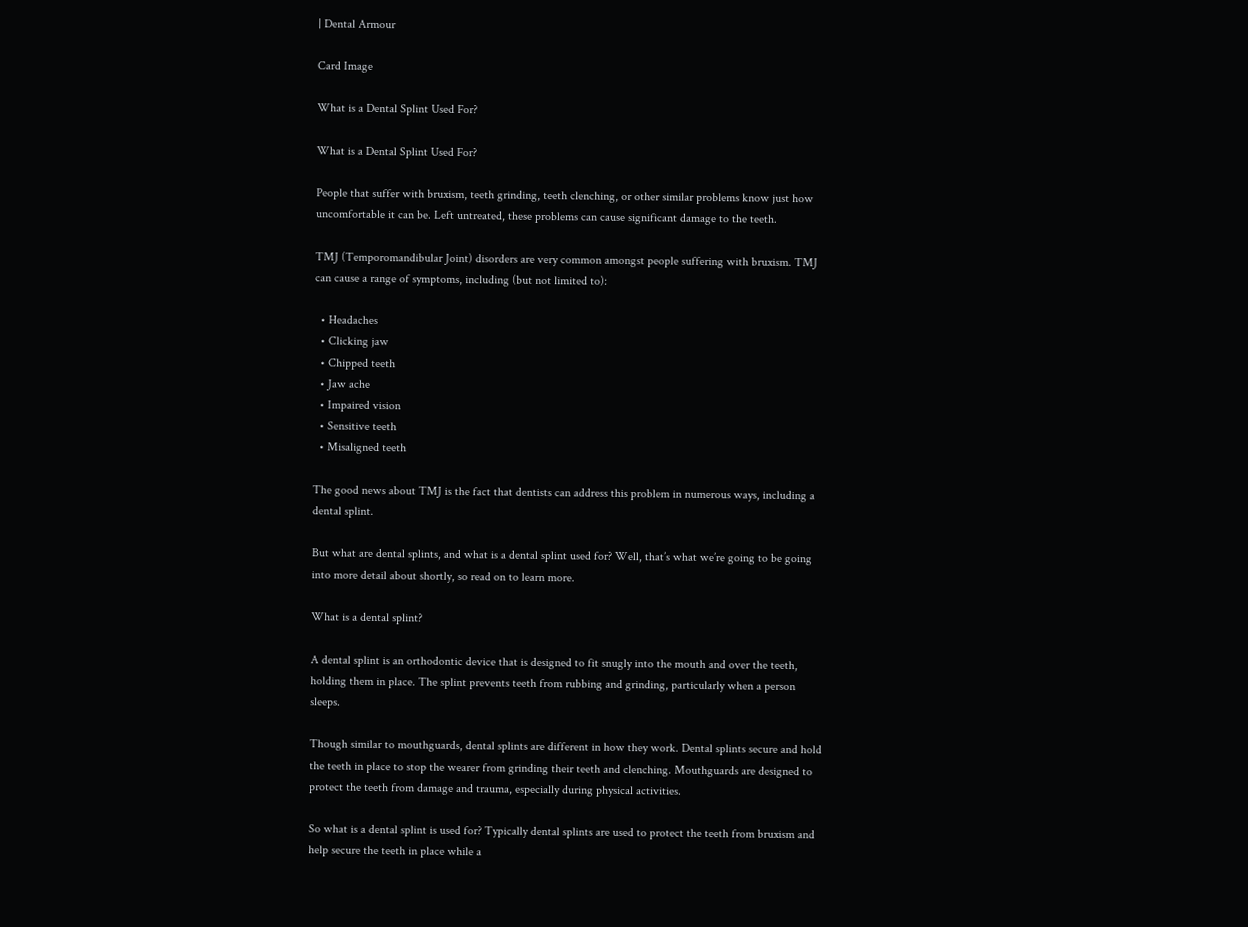| Dental Armour

Card Image

What is a Dental Splint Used For?

What is a Dental Splint Used For?

People that suffer with bruxism, teeth grinding, teeth clenching, or other similar problems know just how uncomfortable it can be. Left untreated, these problems can cause significant damage to the teeth.

TMJ (Temporomandibular Joint) disorders are very common amongst people suffering with bruxism. TMJ can cause a range of symptoms, including (but not limited to):

  • Headaches
  • Clicking jaw
  • Chipped teeth
  • Jaw ache
  • Impaired vision
  • Sensitive teeth
  • Misaligned teeth

The good news about TMJ is the fact that dentists can address this problem in numerous ways, including a dental splint.

But what are dental splints, and what is a dental splint used for? Well, that’s what we’re going to be going into more detail about shortly, so read on to learn more.

What is a dental splint?

A dental splint is an orthodontic device that is designed to fit snugly into the mouth and over the teeth, holding them in place. The splint prevents teeth from rubbing and grinding, particularly when a person sleeps.

Though similar to mouthguards, dental splints are different in how they work. Dental splints secure and hold the teeth in place to stop the wearer from grinding their teeth and clenching. Mouthguards are designed to protect the teeth from damage and trauma, especially during physical activities.

So what is a dental splint is used for? Typically dental splints are used to protect the teeth from bruxism and help secure the teeth in place while a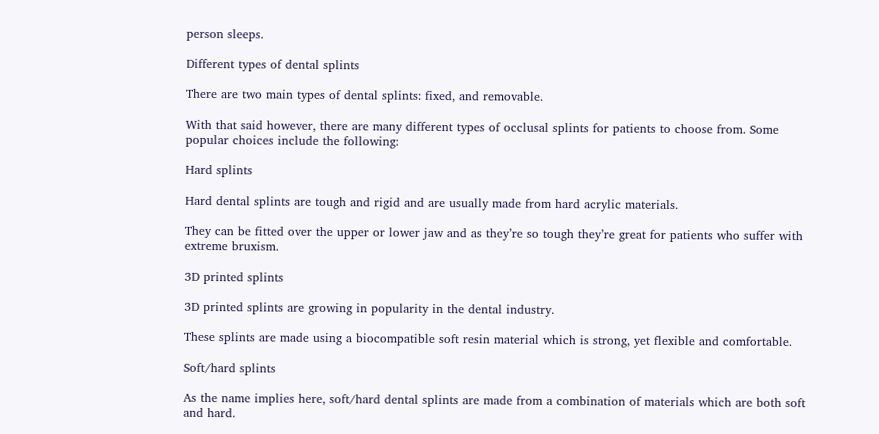person sleeps.

Different types of dental splints

There are two main types of dental splints: fixed, and removable.

With that said however, there are many different types of occlusal splints for patients to choose from. Some popular choices include the following:

Hard splints

Hard dental splints are tough and rigid and are usually made from hard acrylic materials.

They can be fitted over the upper or lower jaw and as they’re so tough they’re great for patients who suffer with extreme bruxism.

3D printed splints

3D printed splints are growing in popularity in the dental industry.

These splints are made using a biocompatible soft resin material which is strong, yet flexible and comfortable.

Soft/hard splints

As the name implies here, soft/hard dental splints are made from a combination of materials which are both soft and hard.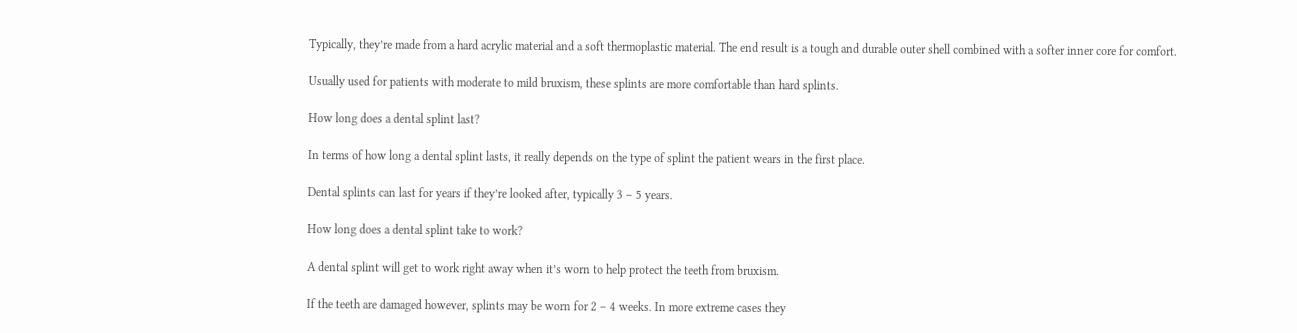Typically, they’re made from a hard acrylic material and a soft thermoplastic material. The end result is a tough and durable outer shell combined with a softer inner core for comfort.

Usually used for patients with moderate to mild bruxism, these splints are more comfortable than hard splints.

How long does a dental splint last?

In terms of how long a dental splint lasts, it really depends on the type of splint the patient wears in the first place.

Dental splints can last for years if they’re looked after, typically 3 – 5 years.

How long does a dental splint take to work?

A dental splint will get to work right away when it’s worn to help protect the teeth from bruxism.

If the teeth are damaged however, splints may be worn for 2 – 4 weeks. In more extreme cases they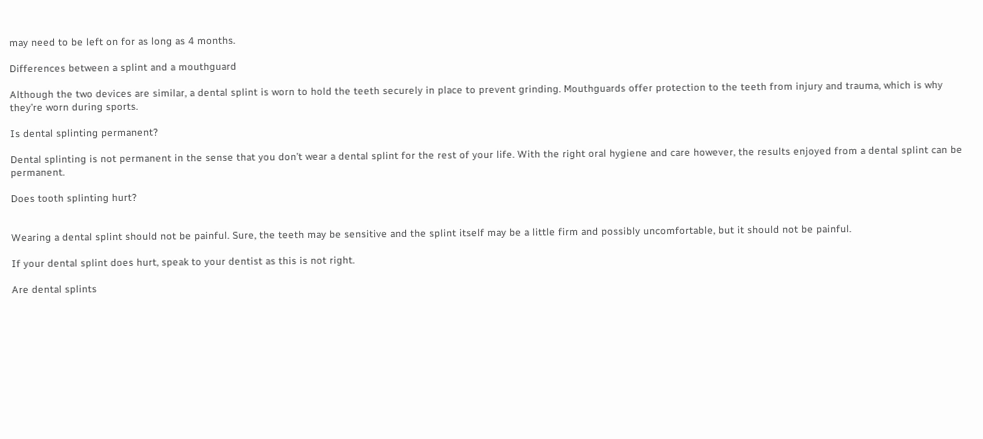may need to be left on for as long as 4 months.

Differences between a splint and a mouthguard

Although the two devices are similar, a dental splint is worn to hold the teeth securely in place to prevent grinding. Mouthguards offer protection to the teeth from injury and trauma, which is why they’re worn during sports.

Is dental splinting permanent?

Dental splinting is not permanent in the sense that you don’t wear a dental splint for the rest of your life. With the right oral hygiene and care however, the results enjoyed from a dental splint can be permanent.

Does tooth splinting hurt?


Wearing a dental splint should not be painful. Sure, the teeth may be sensitive and the splint itself may be a little firm and possibly uncomfortable, but it should not be painful.

If your dental splint does hurt, speak to your dentist as this is not right.

Are dental splints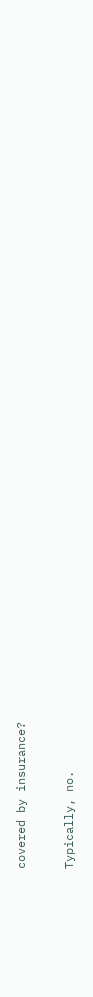covered by insurance?

Typically, no.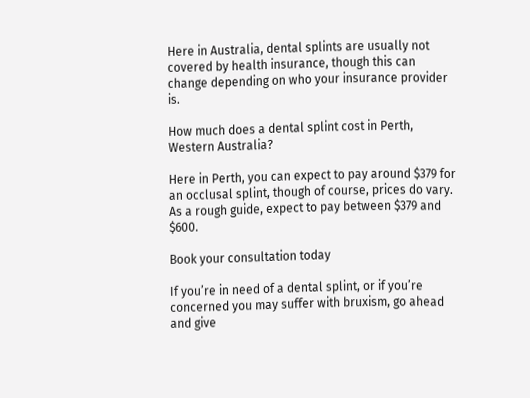Here in Australia, dental splints are usually not covered by health insurance, though this can change depending on who your insurance provider is.

How much does a dental splint cost in Perth, Western Australia?

Here in Perth, you can expect to pay around $379 for an occlusal splint, though of course, prices do vary. As a rough guide, expect to pay between $379 and $600.

Book your consultation today

If you’re in need of a dental splint, or if you’re concerned you may suffer with bruxism, go ahead and give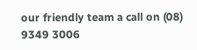our friendly team a call on (08) 9349 3006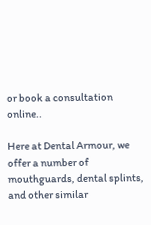or book a consultation online..

Here at Dental Armour, we offer a number of mouthguards, dental splints, and other similar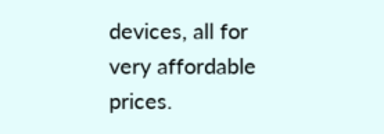devices, all for very affordable prices.